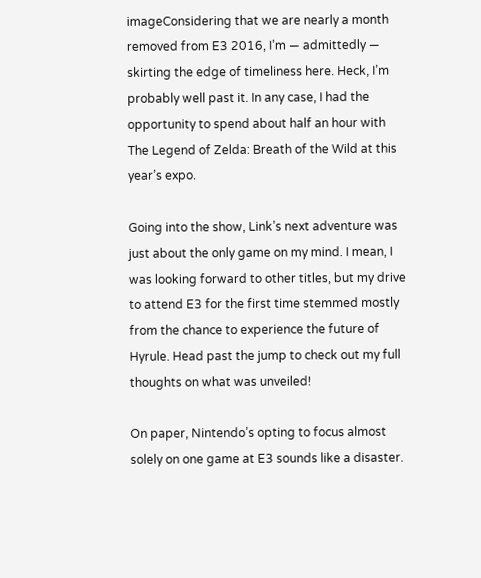imageConsidering that we are nearly a month removed from E3 2016, I’m — admittedly — skirting the edge of timeliness here. Heck, I’m probably well past it. In any case, I had the opportunity to spend about half an hour with The Legend of Zelda: Breath of the Wild at this year’s expo.

Going into the show, Link’s next adventure was just about the only game on my mind. I mean, I was looking forward to other titles, but my drive to attend E3 for the first time stemmed mostly from the chance to experience the future of Hyrule. Head past the jump to check out my full thoughts on what was unveiled!

On paper, Nintendo’s opting to focus almost solely on one game at E3 sounds like a disaster.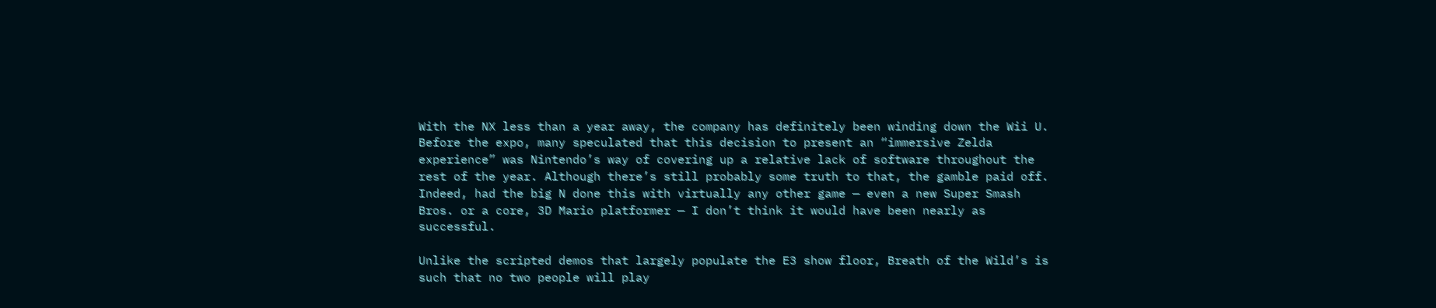With the NX less than a year away, the company has definitely been winding down the Wii U. Before the expo, many speculated that this decision to present an “immersive Zelda experience” was Nintendo’s way of covering up a relative lack of software throughout the rest of the year. Although there’s still probably some truth to that, the gamble paid off. Indeed, had the big N done this with virtually any other game — even a new Super Smash Bros. or a core, 3D Mario platformer — I don’t think it would have been nearly as successful.

Unlike the scripted demos that largely populate the E3 show floor, Breath of the Wild’s is such that no two people will play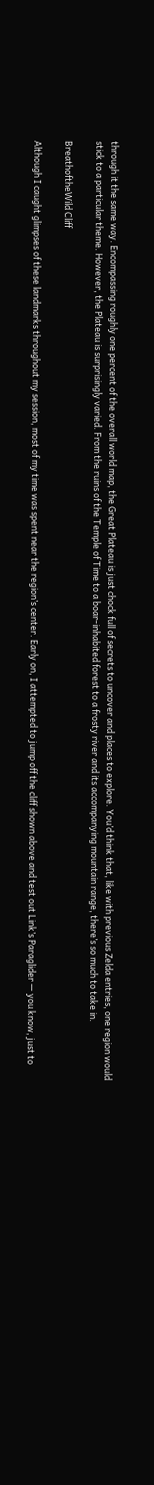through it the same way. Encompassing roughly one percent of the overall world map, the Great Plateau is just chock full of secrets to uncover and places to explore. You’d think that, like with previous Zelda entries, one region would stick to a particular theme. However, the Plateau is surprisingly varied. From the ruins of the Temple of Time to a boar-inhabited forest to a frosty river and its accompanying mountain range, there’s so much to take in.

BreathoftheWild Cliff

Although I caught glimpses of these landmarks throughout my session, most of my time was spent near the region’s center. Early on, I attempted to jump off the cliff shown above and test out Link’s Paraglider — you know, just to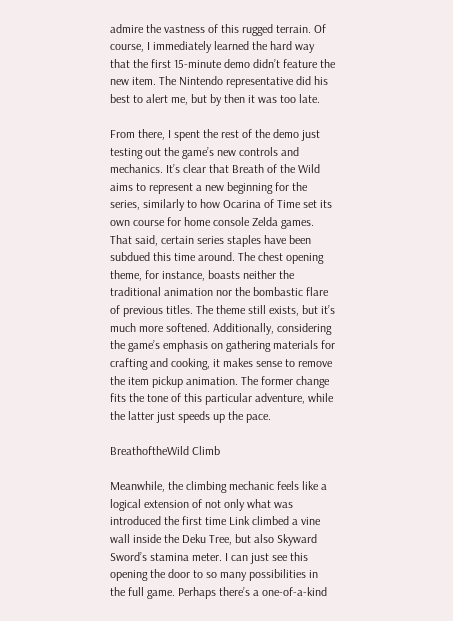admire the vastness of this rugged terrain. Of course, I immediately learned the hard way that the first 15-minute demo didn’t feature the new item. The Nintendo representative did his best to alert me, but by then it was too late.

From there, I spent the rest of the demo just testing out the game’s new controls and mechanics. It’s clear that Breath of the Wild aims to represent a new beginning for the series, similarly to how Ocarina of Time set its own course for home console Zelda games. That said, certain series staples have been subdued this time around. The chest opening theme, for instance, boasts neither the traditional animation nor the bombastic flare of previous titles. The theme still exists, but it’s much more softened. Additionally, considering the game’s emphasis on gathering materials for crafting and cooking, it makes sense to remove the item pickup animation. The former change fits the tone of this particular adventure, while the latter just speeds up the pace.

BreathoftheWild Climb

Meanwhile, the climbing mechanic feels like a logical extension of not only what was introduced the first time Link climbed a vine wall inside the Deku Tree, but also Skyward Sword’s stamina meter. I can just see this opening the door to so many possibilities in the full game. Perhaps there’s a one-of-a-kind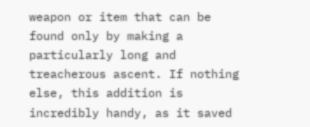weapon or item that can be found only by making a particularly long and treacherous ascent. If nothing else, this addition is incredibly handy, as it saved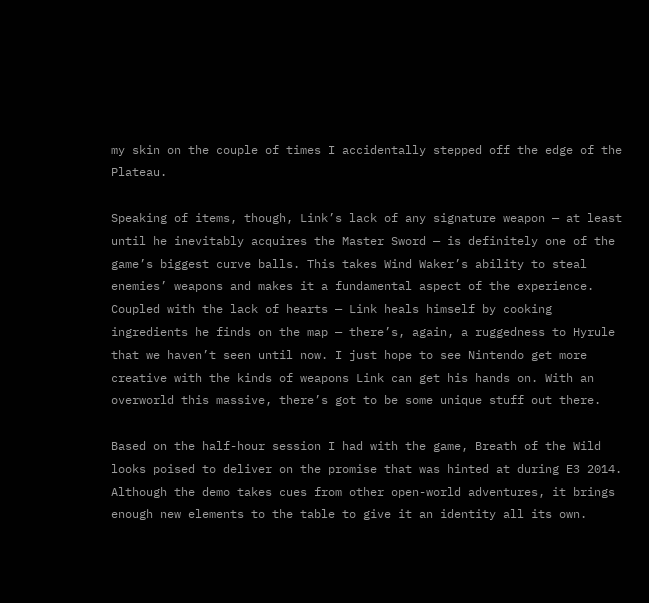my skin on the couple of times I accidentally stepped off the edge of the Plateau.

Speaking of items, though, Link’s lack of any signature weapon — at least until he inevitably acquires the Master Sword — is definitely one of the game’s biggest curve balls. This takes Wind Waker’s ability to steal enemies’ weapons and makes it a fundamental aspect of the experience. Coupled with the lack of hearts — Link heals himself by cooking ingredients he finds on the map — there’s, again, a ruggedness to Hyrule that we haven’t seen until now. I just hope to see Nintendo get more creative with the kinds of weapons Link can get his hands on. With an overworld this massive, there’s got to be some unique stuff out there.

Based on the half-hour session I had with the game, Breath of the Wild looks poised to deliver on the promise that was hinted at during E3 2014. Although the demo takes cues from other open-world adventures, it brings enough new elements to the table to give it an identity all its own.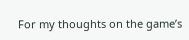For my thoughts on the game’s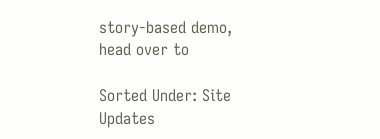story-based demo, head over to

Sorted Under: Site Updates